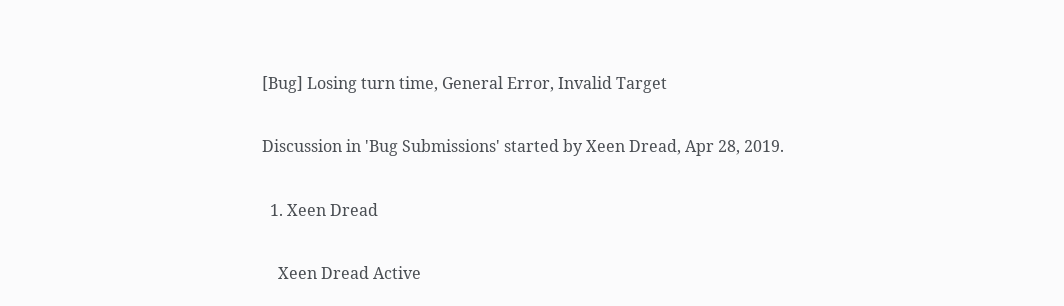[Bug] Losing turn time, General Error, Invalid Target

Discussion in 'Bug Submissions' started by Xeen Dread, Apr 28, 2019.

  1. Xeen Dread

    Xeen Dread Active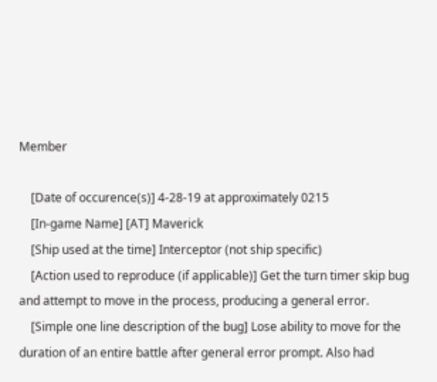Member

    [Date of occurence(s)] 4-28-19 at approximately 0215
    [In-game Name] [AT] Maverick
    [Ship used at the time] Interceptor (not ship specific)
    [Action used to reproduce (if applicable)] Get the turn timer skip bug and attempt to move in the process, producing a general error.
    [Simple one line description of the bug] Lose ability to move for the duration of an entire battle after general error prompt. Also had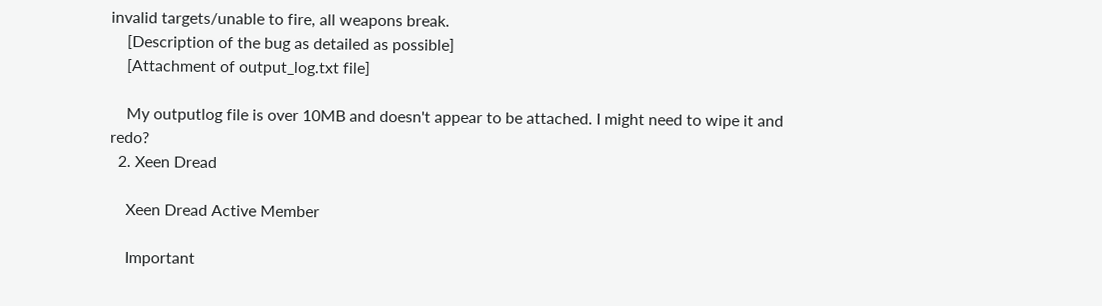invalid targets/unable to fire, all weapons break.
    [Description of the bug as detailed as possible]
    [Attachment of output_log.txt file]

    My outputlog file is over 10MB and doesn't appear to be attached. I might need to wipe it and redo?
  2. Xeen Dread

    Xeen Dread Active Member

    Important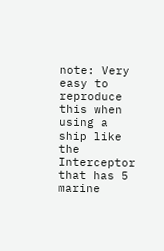note: Very easy to reproduce this when using a ship like the Interceptor that has 5 marine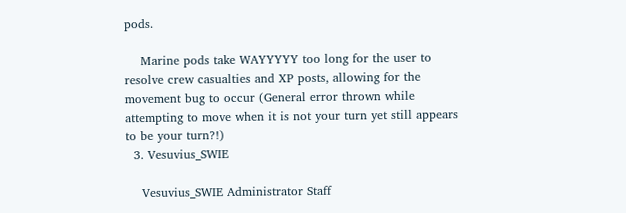pods.

    Marine pods take WAYYYYY too long for the user to resolve crew casualties and XP posts, allowing for the movement bug to occur (General error thrown while attempting to move when it is not your turn yet still appears to be your turn?!)
  3. Vesuvius_SWIE

    Vesuvius_SWIE Administrator Staff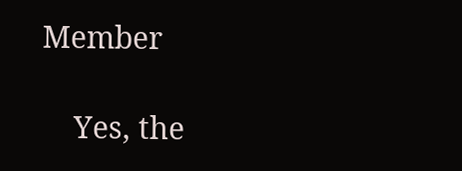Member

    Yes, the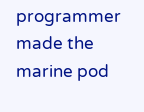programmer made the marine pod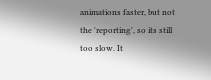animations faster, but not the 'reporting', so its still too slow. It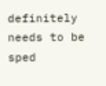definitely needs to be sped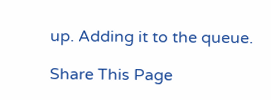up. Adding it to the queue.

Share This Page